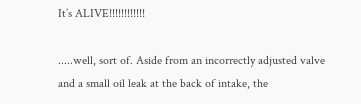It’s ALIVE!!!!!!!!!!!!

.....well, sort of. Aside from an incorrectly adjusted valve and a small oil leak at the back of intake, the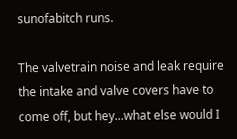sunofabitch runs.

The valvetrain noise and leak require the intake and valve covers have to come off, but hey...what else would I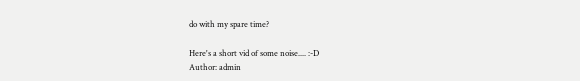do with my spare time?

Here's a short vid of some noise.... :-D
Author: admin